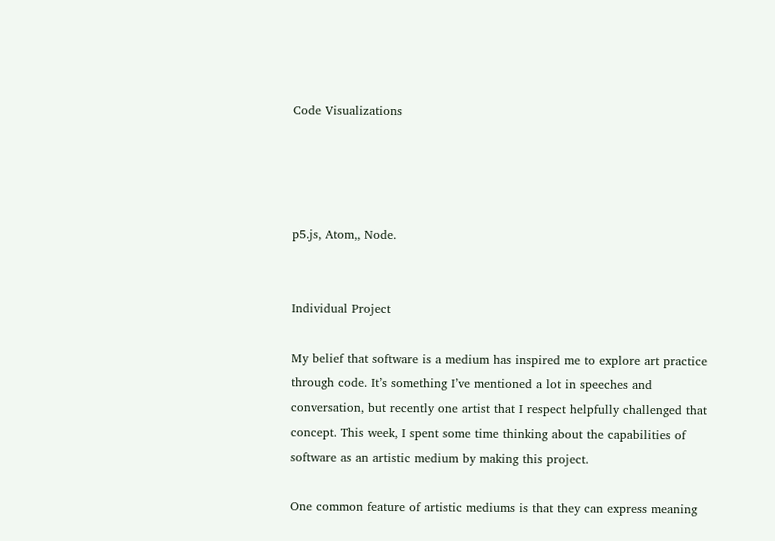Code Visualizations




p5.js, Atom,, Node.


Individual Project

My belief that software is a medium has inspired me to explore art practice through code. It’s something I’ve mentioned a lot in speeches and conversation, but recently one artist that I respect helpfully challenged that concept. This week, I spent some time thinking about the capabilities of software as an artistic medium by making this project.

One common feature of artistic mediums is that they can express meaning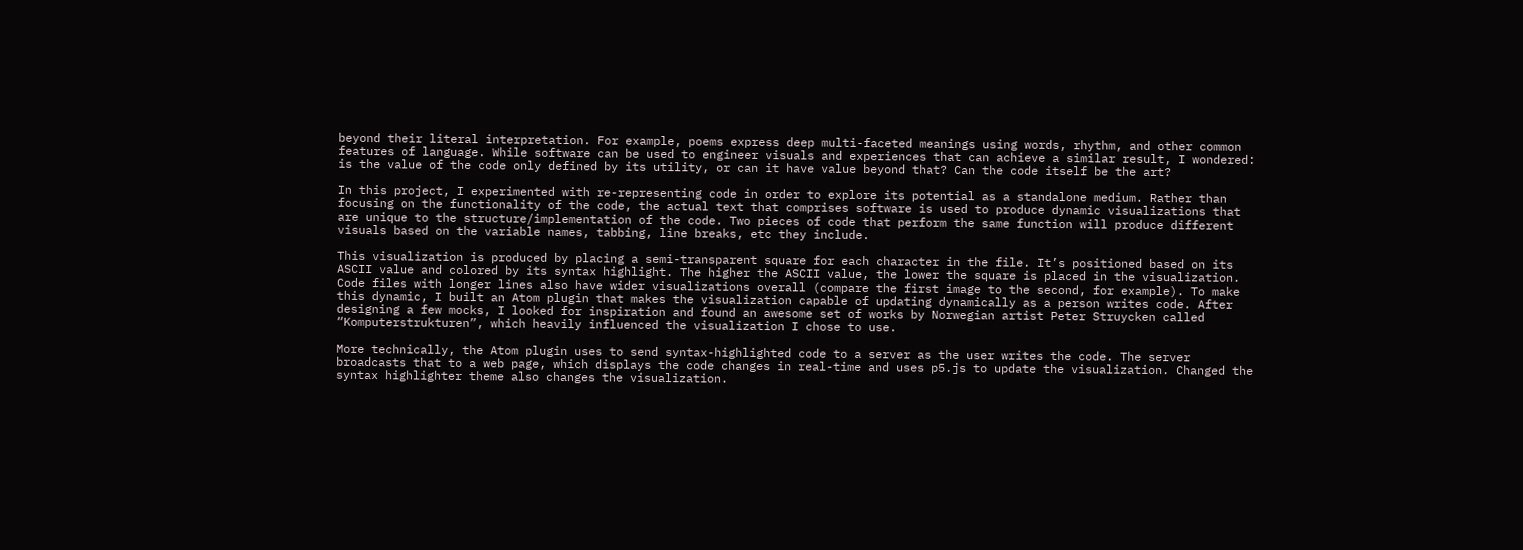beyond their literal interpretation. For example, poems express deep multi-faceted meanings using words, rhythm, and other common features of language. While software can be used to engineer visuals and experiences that can achieve a similar result, I wondered: is the value of the code only defined by its utility, or can it have value beyond that? Can the code itself be the art?

In this project, I experimented with re-representing code in order to explore its potential as a standalone medium. Rather than focusing on the functionality of the code, the actual text that comprises software is used to produce dynamic visualizations that are unique to the structure/implementation of the code. Two pieces of code that perform the same function will produce different visuals based on the variable names, tabbing, line breaks, etc they include.

This visualization is produced by placing a semi-transparent square for each character in the file. It’s positioned based on its ASCII value and colored by its syntax highlight. The higher the ASCII value, the lower the square is placed in the visualization. Code files with longer lines also have wider visualizations overall (compare the first image to the second, for example). To make this dynamic, I built an Atom plugin that makes the visualization capable of updating dynamically as a person writes code. After designing a few mocks, I looked for inspiration and found an awesome set of works by Norwegian artist Peter Struycken called “Komputerstrukturen”, which heavily influenced the visualization I chose to use.

More technically, the Atom plugin uses to send syntax-highlighted code to a server as the user writes the code. The server broadcasts that to a web page, which displays the code changes in real-time and uses p5.js to update the visualization. Changed the syntax highlighter theme also changes the visualization.